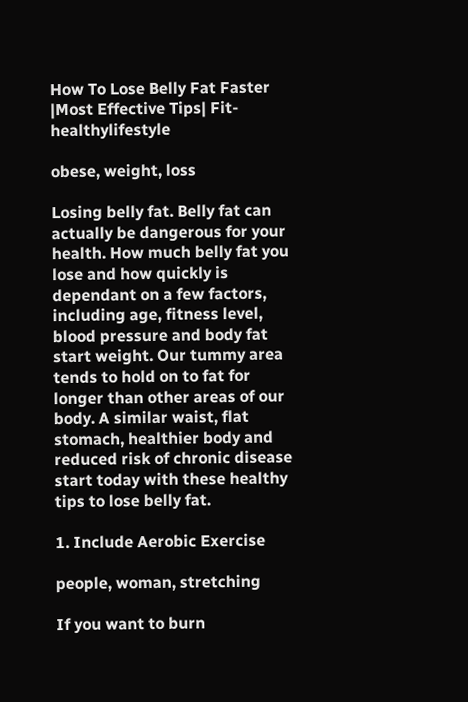How To Lose Belly Fat Faster |Most Effective Tips| Fit-healthylifestyle

obese, weight, loss

Losing belly fat. Belly fat can actually be dangerous for your health. How much belly fat you lose and how quickly is dependant on a few factors, including age, fitness level, blood pressure and body fat start weight. Our tummy area tends to hold on to fat for longer than other areas of our body. A similar waist, flat stomach, healthier body and reduced risk of chronic disease start today with these healthy tips to lose belly fat.

1. Include Aerobic Exercise

people, woman, stretching

If you want to burn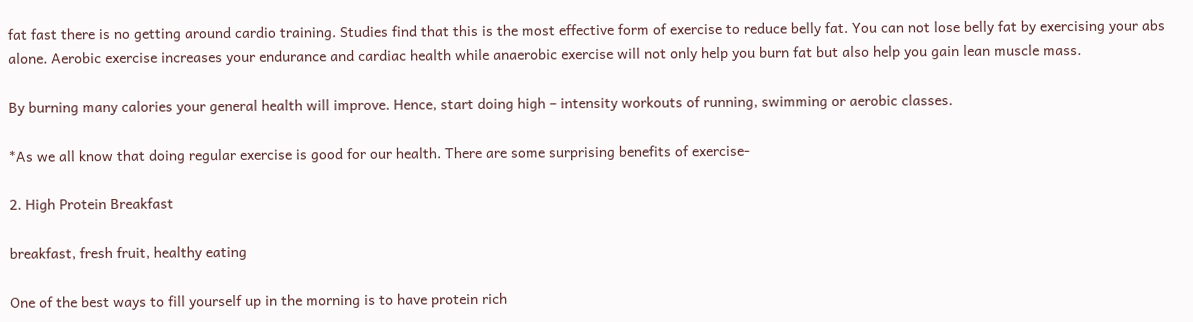fat fast there is no getting around cardio training. Studies find that this is the most effective form of exercise to reduce belly fat. You can not lose belly fat by exercising your abs alone. Aerobic exercise increases your endurance and cardiac health while anaerobic exercise will not only help you burn fat but also help you gain lean muscle mass.

By burning many calories your general health will improve. Hence, start doing high – intensity workouts of running, swimming or aerobic classes.

*As we all know that doing regular exercise is good for our health. There are some surprising benefits of exercise-

2. High Protein Breakfast

breakfast, fresh fruit, healthy eating

One of the best ways to fill yourself up in the morning is to have protein rich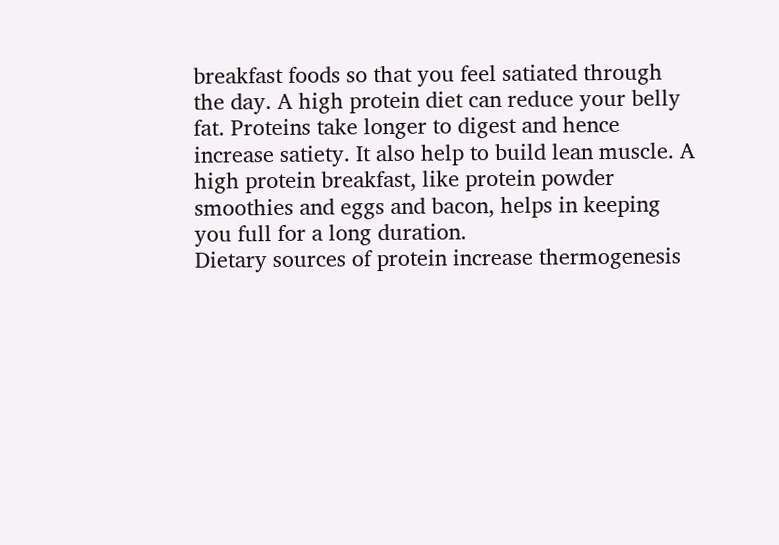breakfast foods so that you feel satiated through the day. A high protein diet can reduce your belly fat. Proteins take longer to digest and hence increase satiety. It also help to build lean muscle. A high protein breakfast, like protein powder smoothies and eggs and bacon, helps in keeping you full for a long duration.
Dietary sources of protein increase thermogenesis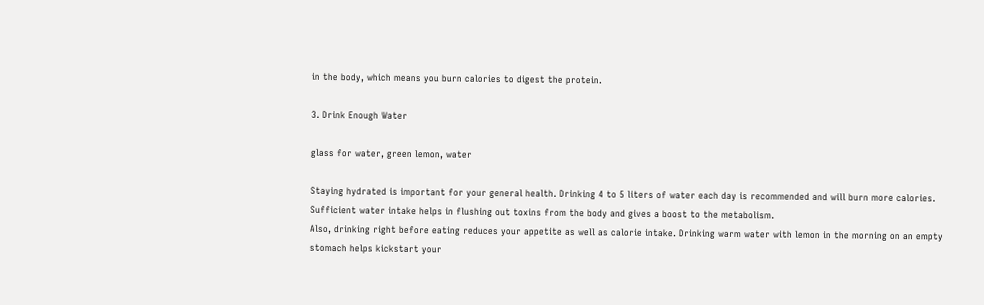in the body, which means you burn calories to digest the protein.

3. Drink Enough Water

glass for water, green lemon, water

Staying hydrated is important for your general health. Drinking 4 to 5 liters of water each day is recommended and will burn more calories. Sufficient water intake helps in flushing out toxins from the body and gives a boost to the metabolism.
Also, drinking right before eating reduces your appetite as well as calorie intake. Drinking warm water with lemon in the morning on an empty stomach helps kickstart your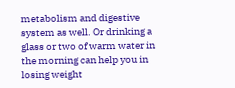metabolism and digestive system as well. Or drinking a glass or two of warm water in the morning can help you in losing weight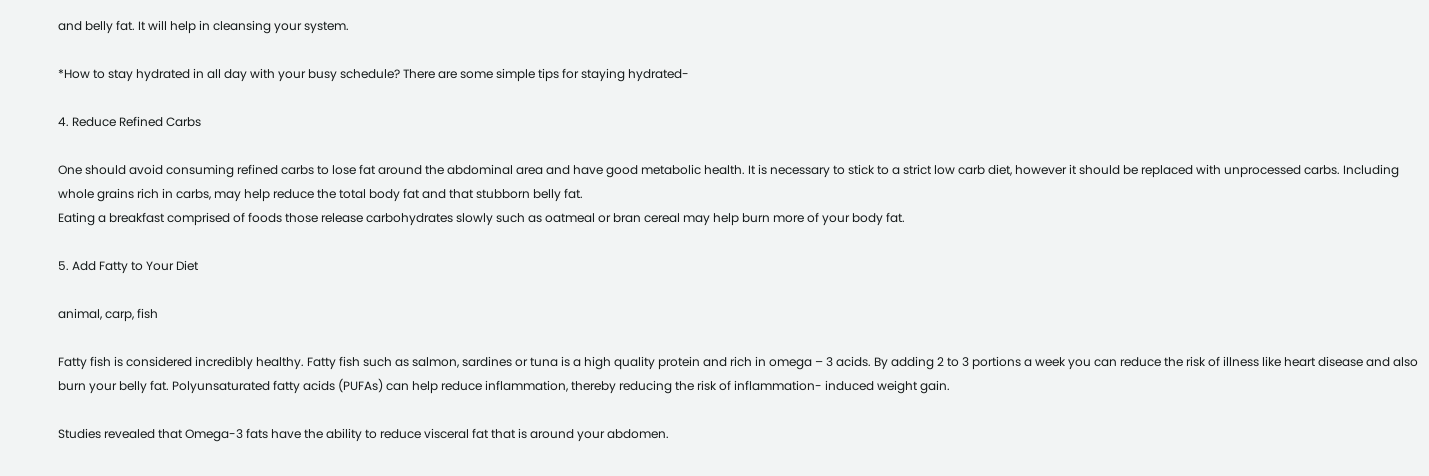and belly fat. It will help in cleansing your system.

*How to stay hydrated in all day with your busy schedule? There are some simple tips for staying hydrated-

4. Reduce Refined Carbs

One should avoid consuming refined carbs to lose fat around the abdominal area and have good metabolic health. It is necessary to stick to a strict low carb diet, however it should be replaced with unprocessed carbs. Including whole grains rich in carbs, may help reduce the total body fat and that stubborn belly fat.
Eating a breakfast comprised of foods those release carbohydrates slowly such as oatmeal or bran cereal may help burn more of your body fat.

5. Add Fatty to Your Diet

animal, carp, fish

Fatty fish is considered incredibly healthy. Fatty fish such as salmon, sardines or tuna is a high quality protein and rich in omega – 3 acids. By adding 2 to 3 portions a week you can reduce the risk of illness like heart disease and also burn your belly fat. Polyunsaturated fatty acids (PUFAs) can help reduce inflammation, thereby reducing the risk of inflammation- induced weight gain.

Studies revealed that Omega-3 fats have the ability to reduce visceral fat that is around your abdomen.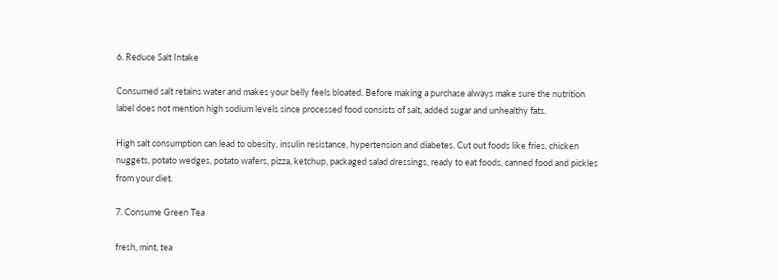6. Reduce Salt Intake

Consumed salt retains water and makes your belly feels bloated. Before making a purchase always make sure the nutrition label does not mention high sodium levels since processed food consists of salt, added sugar and unhealthy fats.

High salt consumption can lead to obesity, insulin resistance, hypertension and diabetes. Cut out foods like fries, chicken nuggets, potato wedges, potato wafers, pizza, ketchup, packaged salad dressings, ready to eat foods, canned food and pickles from your diet.

7. Consume Green Tea

fresh, mint, tea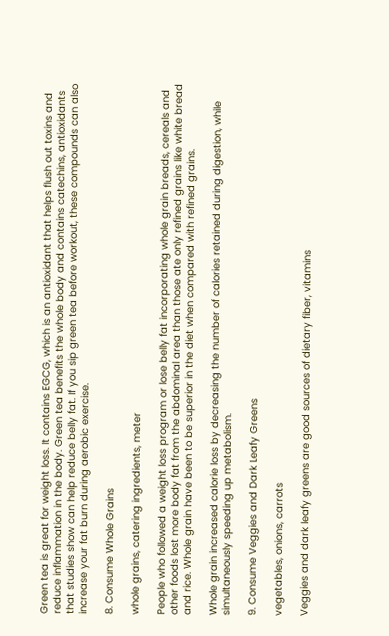Green tea is great for weight loss. It contains EGCG, which is an antioxidant that helps flush out toxins and reduce inflammation in the body. Green tea benefits the whole body and contains catechins, antioxidants that studies show can help reduce belly fat. If you sip green tea before workout, these compounds can also increase your fat burn during aerobic exercise.

8. Consume Whole Grains

whole grains, catering ingredients, meter

People who followed a weight loss program or lose belly fat incorporating whole grain breads, cereals and other foods lost more body fat from the abdominal area than those ate only refined grains like white bread and rice. Whole grain have been to be superior in the diet when compared with refined grains.

Whole grain increased calorie loss by decreasing the number of calories retained during digestion, while simultaneously speeding up metabolism.

9. Consume Veggies and Dark Leafy Greens

vegetables, onions, carrots

Veggies and dark leafy greens are good sources of dietary fiber, vitamins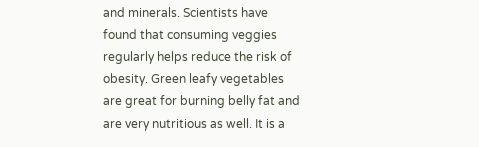and minerals. Scientists have found that consuming veggies regularly helps reduce the risk of obesity. Green leafy vegetables are great for burning belly fat and are very nutritious as well. It is a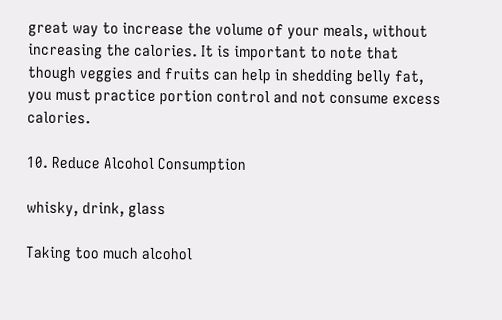great way to increase the volume of your meals, without increasing the calories. It is important to note that though veggies and fruits can help in shedding belly fat, you must practice portion control and not consume excess calories.

10. Reduce Alcohol Consumption

whisky, drink, glass

Taking too much alcohol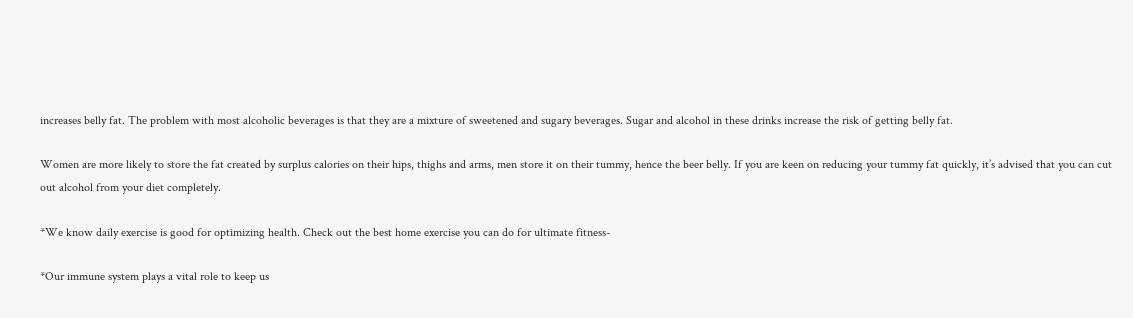increases belly fat. The problem with most alcoholic beverages is that they are a mixture of sweetened and sugary beverages. Sugar and alcohol in these drinks increase the risk of getting belly fat.

Women are more likely to store the fat created by surplus calories on their hips, thighs and arms, men store it on their tummy, hence the beer belly. If you are keen on reducing your tummy fat quickly, it’s advised that you can cut out alcohol from your diet completely.

*We know daily exercise is good for optimizing health. Check out the best home exercise you can do for ultimate fitness-

*Our immune system plays a vital role to keep us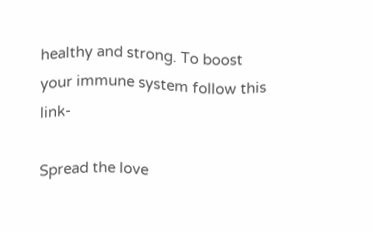healthy and strong. To boost your immune system follow this link-

Spread the love